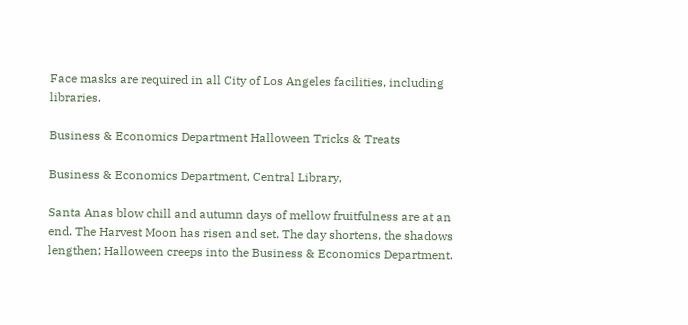Face masks are required in all City of Los Angeles facilities, including libraries.

Business & Economics Department Halloween Tricks & Treats

Business & Economics Department, Central Library,

Santa Anas blow chill and autumn days of mellow fruitfulness are at an end. The Harvest Moon has risen and set. The day shortens, the shadows lengthen; Halloween creeps into the Business & Economics Department.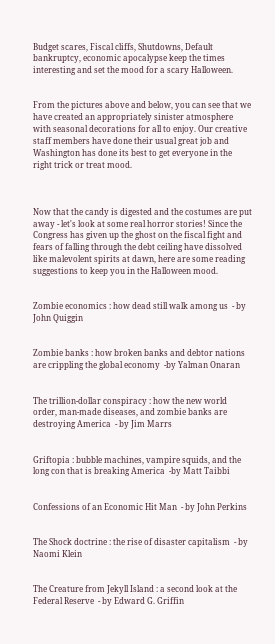Budget scares, Fiscal cliffs, Shutdowns, Default bankruptcy, economic apocalypse keep the times interesting and set the mood for a scary Halloween.


From the pictures above and below, you can see that we have created an appropriately sinister atmosphere with seasonal decorations for all to enjoy. Our creative staff members have done their usual great job and Washington has done its best to get everyone in the right trick or treat mood.



Now that the candy is digested and the costumes are put away - let's look at some real horror stories! Since the Congress has given up the ghost on the fiscal fight and fears of falling through the debt ceiling have dissolved like malevolent spirits at dawn, here are some reading suggestions to keep you in the Halloween mood.


Zombie economics : how dead still walk among us  - by John Quiggin


Zombie banks : how broken banks and debtor nations are crippling the global economy  -by Yalman Onaran


The trillion-dollar conspiracy : how the new world order, man-made diseases, and zombie banks are destroying America  - by Jim Marrs


Griftopia : bubble machines, vampire squids, and the long con that is breaking America  -by Matt Taibbi


Confessions of an Economic Hit Man  - by John Perkins


The Shock doctrine : the rise of disaster capitalism  - by Naomi Klein


The Creature from Jekyll Island : a second look at the Federal Reserve  - by Edward G. Griffin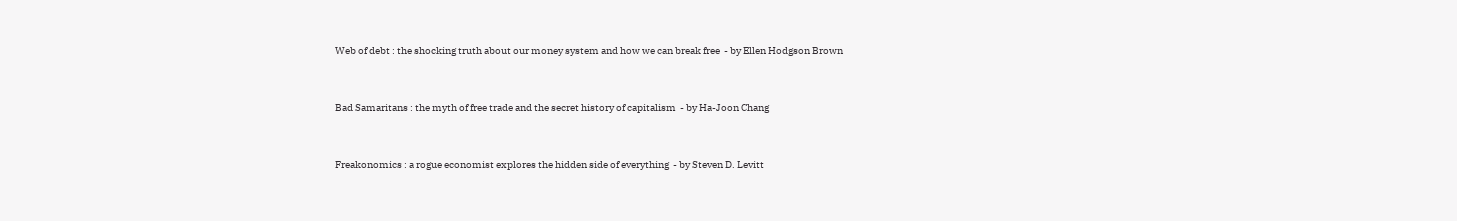Web of debt : the shocking truth about our money system and how we can break free  - by Ellen Hodgson Brown


Bad Samaritans : the myth of free trade and the secret history of capitalism  - by Ha-Joon Chang


Freakonomics : a rogue economist explores the hidden side of everything  - by Steven D. Levitt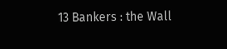13 Bankers : the Wall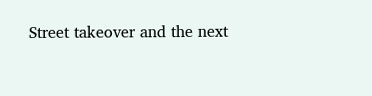Street takeover and the next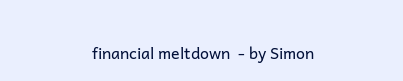financial meltdown  - by Simon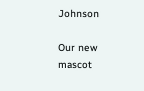Johnson

Our new mascot